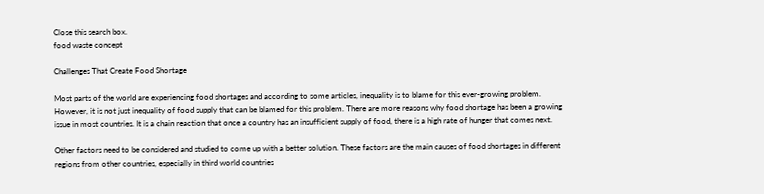Close this search box.
food waste concept

Challenges That Create Food Shortage

Most parts of the world are experiencing food shortages and according to some articles, inequality is to blame for this ever-growing problem. However, it is not just inequality of food supply that can be blamed for this problem. There are more reasons why food shortage has been a growing issue in most countries. It is a chain reaction that once a country has an insufficient supply of food, there is a high rate of hunger that comes next.

Other factors need to be considered and studied to come up with a better solution. These factors are the main causes of food shortages in different regions from other countries, especially in third world countries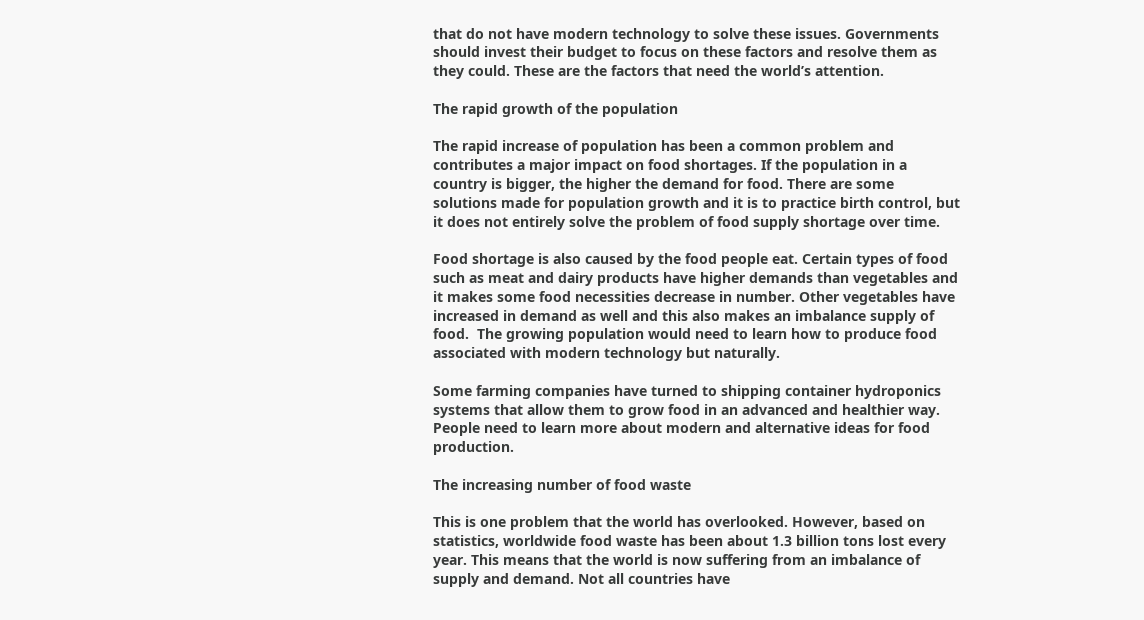that do not have modern technology to solve these issues. Governments should invest their budget to focus on these factors and resolve them as they could. These are the factors that need the world’s attention.

The rapid growth of the population

The rapid increase of population has been a common problem and contributes a major impact on food shortages. If the population in a country is bigger, the higher the demand for food. There are some solutions made for population growth and it is to practice birth control, but it does not entirely solve the problem of food supply shortage over time.

Food shortage is also caused by the food people eat. Certain types of food such as meat and dairy products have higher demands than vegetables and it makes some food necessities decrease in number. Other vegetables have increased in demand as well and this also makes an imbalance supply of food.  The growing population would need to learn how to produce food associated with modern technology but naturally.

Some farming companies have turned to shipping container hydroponics systems that allow them to grow food in an advanced and healthier way. People need to learn more about modern and alternative ideas for food production.

The increasing number of food waste

This is one problem that the world has overlooked. However, based on statistics, worldwide food waste has been about 1.3 billion tons lost every year. This means that the world is now suffering from an imbalance of supply and demand. Not all countries have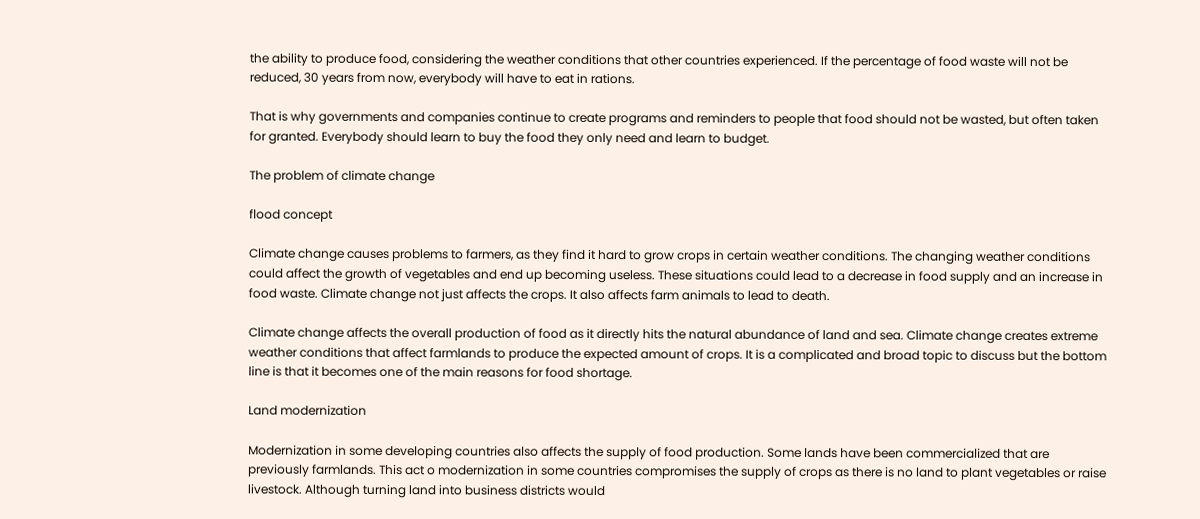the ability to produce food, considering the weather conditions that other countries experienced. If the percentage of food waste will not be reduced, 30 years from now, everybody will have to eat in rations.

That is why governments and companies continue to create programs and reminders to people that food should not be wasted, but often taken for granted. Everybody should learn to buy the food they only need and learn to budget.

The problem of climate change

flood concept

Climate change causes problems to farmers, as they find it hard to grow crops in certain weather conditions. The changing weather conditions could affect the growth of vegetables and end up becoming useless. These situations could lead to a decrease in food supply and an increase in food waste. Climate change not just affects the crops. It also affects farm animals to lead to death.

Climate change affects the overall production of food as it directly hits the natural abundance of land and sea. Climate change creates extreme weather conditions that affect farmlands to produce the expected amount of crops. It is a complicated and broad topic to discuss but the bottom line is that it becomes one of the main reasons for food shortage.

Land modernization

Modernization in some developing countries also affects the supply of food production. Some lands have been commercialized that are previously farmlands. This act o modernization in some countries compromises the supply of crops as there is no land to plant vegetables or raise livestock. Although turning land into business districts would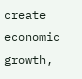create economic growth,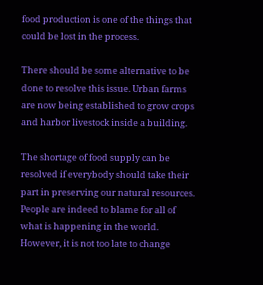food production is one of the things that could be lost in the process.

There should be some alternative to be done to resolve this issue. Urban farms are now being established to grow crops and harbor livestock inside a building.

The shortage of food supply can be resolved if everybody should take their part in preserving our natural resources. People are indeed to blame for all of what is happening in the world. However, it is not too late to change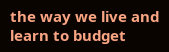the way we live and learn to budget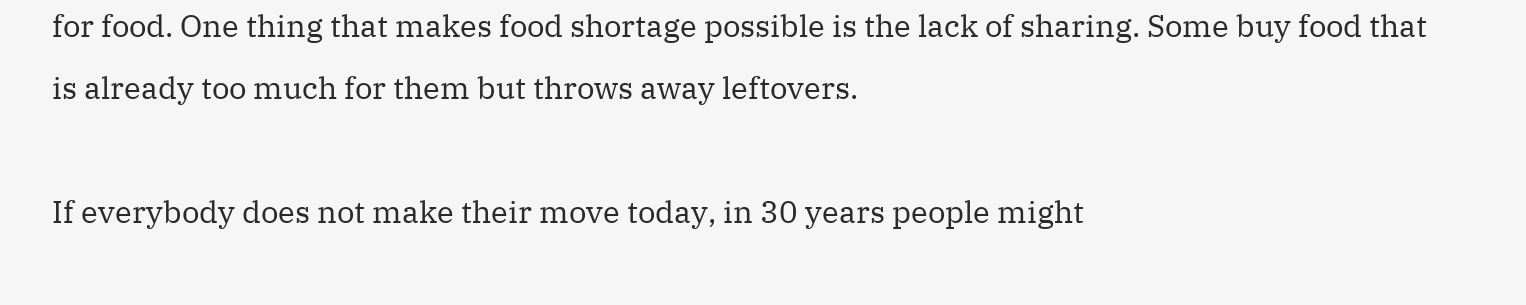for food. One thing that makes food shortage possible is the lack of sharing. Some buy food that is already too much for them but throws away leftovers.

If everybody does not make their move today, in 30 years people might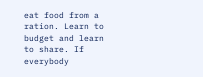eat food from a ration. Learn to budget and learn to share. If everybody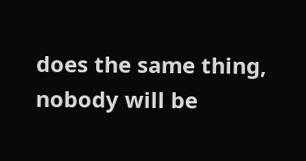does the same thing, nobody will be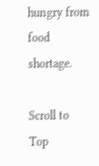hungry from food shortage.

Scroll to Top